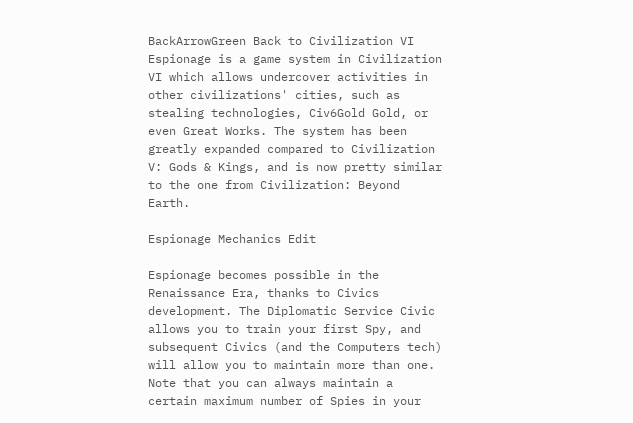BackArrowGreen Back to Civilization VI
Espionage is a game system in Civilization VI which allows undercover activities in other civilizations' cities, such as stealing technologies, Civ6Gold Gold, or even Great Works. The system has been greatly expanded compared to Civilization V: Gods & Kings, and is now pretty similar to the one from Civilization: Beyond Earth.

Espionage Mechanics Edit

Espionage becomes possible in the Renaissance Era, thanks to Civics development. The Diplomatic Service Civic allows you to train your first Spy, and subsequent Civics (and the Computers tech) will allow you to maintain more than one. Note that you can always maintain a certain maximum number of Spies in your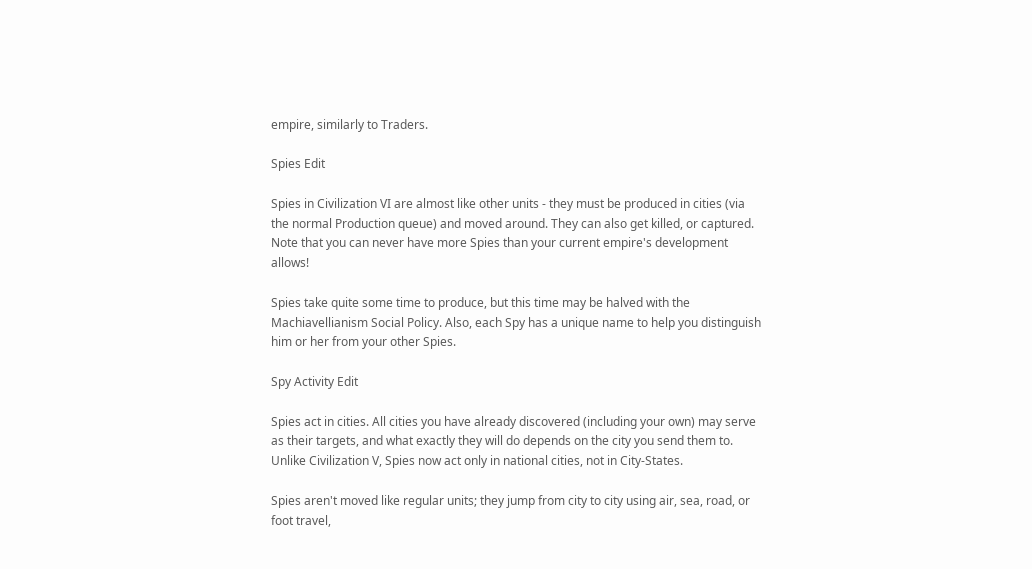empire, similarly to Traders.

Spies Edit

Spies in Civilization VI are almost like other units - they must be produced in cities (via the normal Production queue) and moved around. They can also get killed, or captured. Note that you can never have more Spies than your current empire's development allows!

Spies take quite some time to produce, but this time may be halved with the Machiavellianism Social Policy. Also, each Spy has a unique name to help you distinguish him or her from your other Spies.

Spy Activity Edit

Spies act in cities. All cities you have already discovered (including your own) may serve as their targets, and what exactly they will do depends on the city you send them to. Unlike Civilization V, Spies now act only in national cities, not in City-States.

Spies aren't moved like regular units; they jump from city to city using air, sea, road, or foot travel,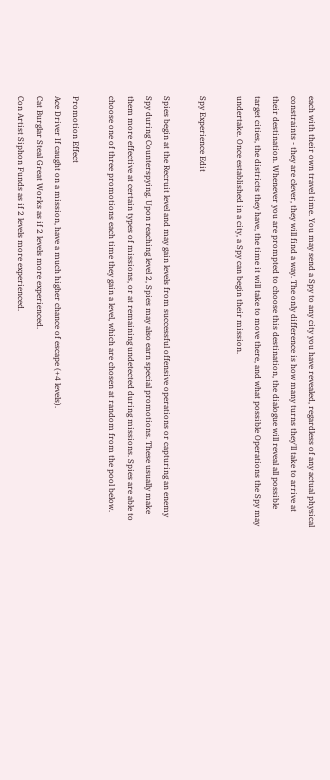each with their own travel time. You may send a Spy to any city you have revealed, regardless of any actual physical constraints - they are clever, they will find a way. The only difference is how many turns they'll take to arrive at their destination. Whenever you are prompted to choose this destination, the dialogue will reveal all possible target cities, the districts they have, the time it will take to move there, and what possible Operations the Spy may undertake. Once established in a city, a Spy can begin their mission.

Spy Experience Edit

Spies begin at the Recruit level and may gain levels from successful offensive operations or capturing an enemy Spy during Counterspying. Upon reaching level 2, Spies may also earn special promotions. These usually make them more effective at certain types of missions, or at remaining undetected during missions. Spies are able to choose one of three promotions each time they gain a level, which are chosen at random from the pool below.

Promotion Effect
Ace Driver If caught on a mission, have a much higher chance of escape (+4 levels).
Cat Burglar Steal Great Works as if 2 levels more experienced.
Con Artist Siphon Funds as if 2 levels more experienced.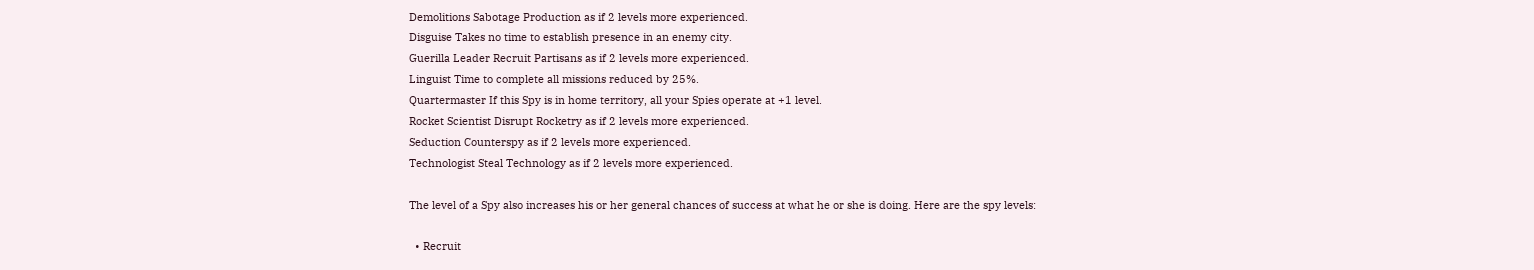Demolitions Sabotage Production as if 2 levels more experienced.
Disguise Takes no time to establish presence in an enemy city.
Guerilla Leader Recruit Partisans as if 2 levels more experienced.
Linguist Time to complete all missions reduced by 25%.
Quartermaster If this Spy is in home territory, all your Spies operate at +1 level.
Rocket Scientist Disrupt Rocketry as if 2 levels more experienced.
Seduction Counterspy as if 2 levels more experienced.
Technologist Steal Technology as if 2 levels more experienced.

The level of a Spy also increases his or her general chances of success at what he or she is doing. Here are the spy levels:

  • Recruit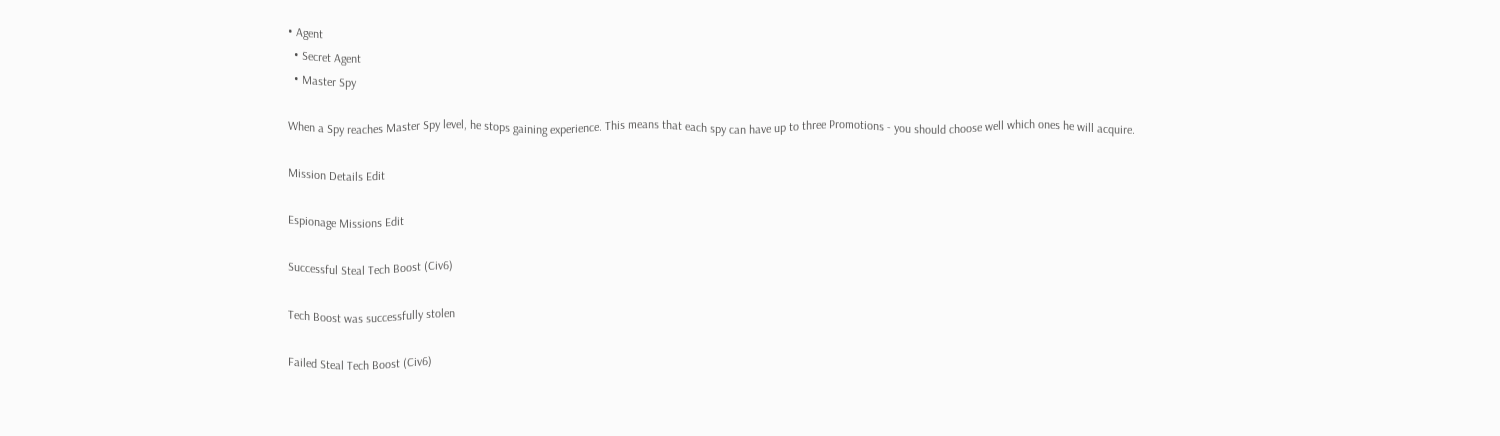• Agent
  • Secret Agent
  • Master Spy

When a Spy reaches Master Spy level, he stops gaining experience. This means that each spy can have up to three Promotions - you should choose well which ones he will acquire.

Mission Details Edit

Espionage Missions Edit

Successful Steal Tech Boost (Civ6)

Tech Boost was successfully stolen

Failed Steal Tech Boost (Civ6)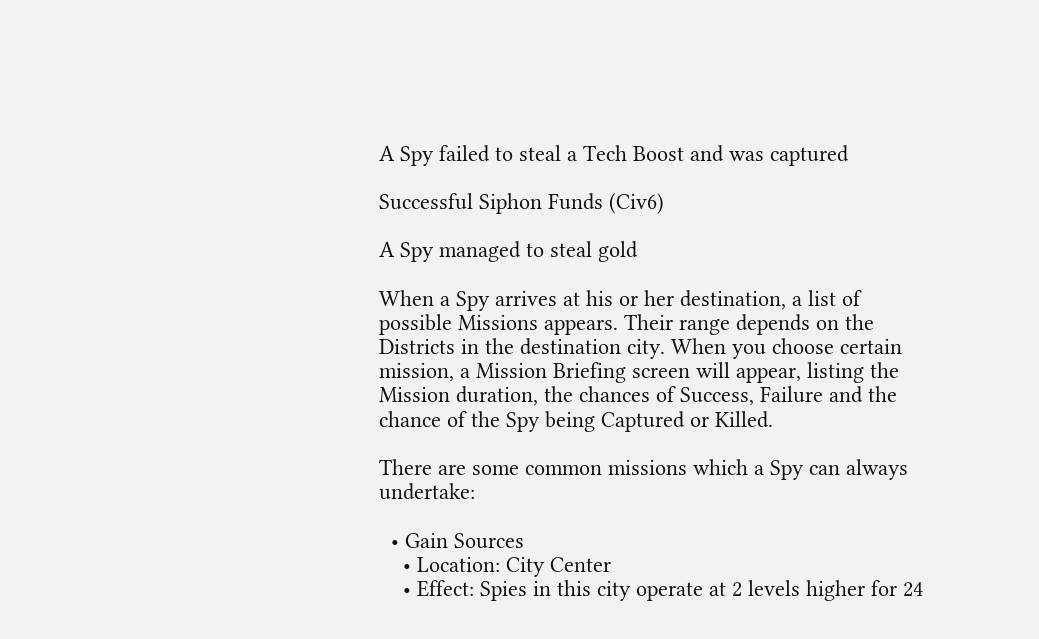A Spy failed to steal a Tech Boost and was captured

Successful Siphon Funds (Civ6)

A Spy managed to steal gold

When a Spy arrives at his or her destination, a list of possible Missions appears. Their range depends on the Districts in the destination city. When you choose certain mission, a Mission Briefing screen will appear, listing the Mission duration, the chances of Success, Failure and the chance of the Spy being Captured or Killed.

There are some common missions which a Spy can always undertake:

  • Gain Sources
    • Location: City Center
    • Effect: Spies in this city operate at 2 levels higher for 24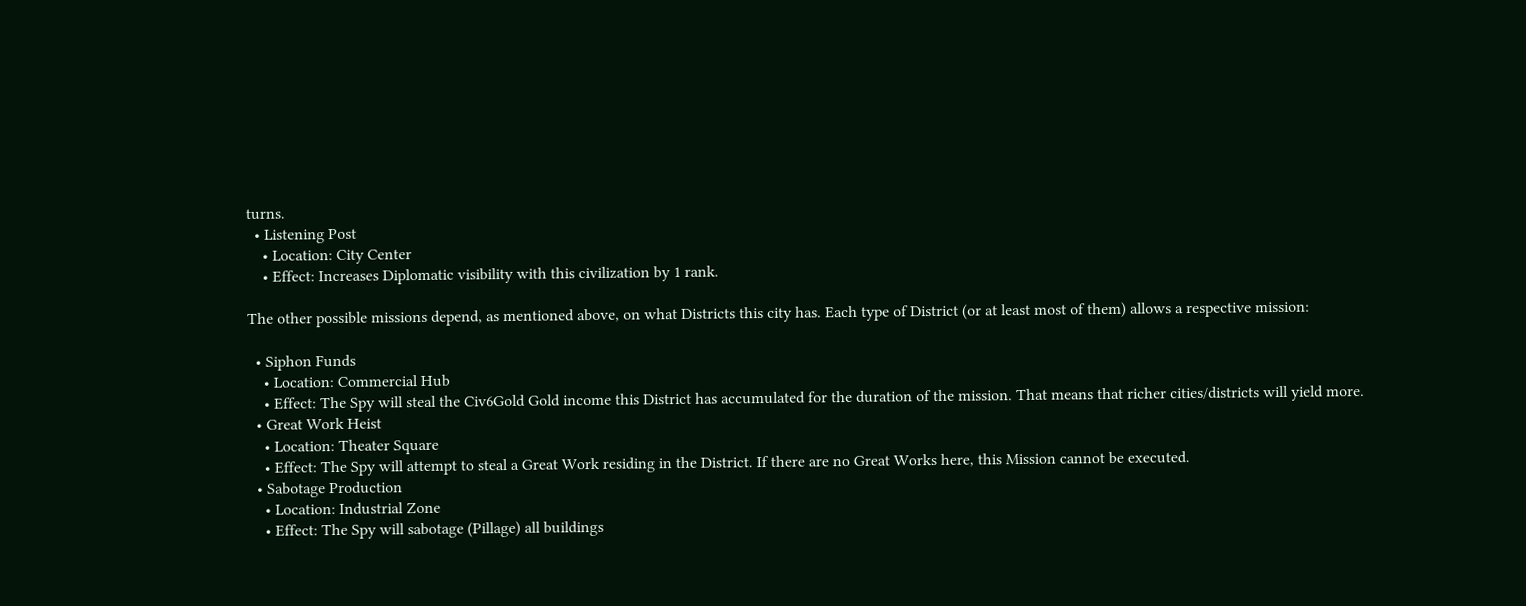turns.
  • Listening Post
    • Location: City Center
    • Effect: Increases Diplomatic visibility with this civilization by 1 rank.

The other possible missions depend, as mentioned above, on what Districts this city has. Each type of District (or at least most of them) allows a respective mission:

  • Siphon Funds
    • Location: Commercial Hub
    • Effect: The Spy will steal the Civ6Gold Gold income this District has accumulated for the duration of the mission. That means that richer cities/districts will yield more.
  • Great Work Heist
    • Location: Theater Square
    • Effect: The Spy will attempt to steal a Great Work residing in the District. If there are no Great Works here, this Mission cannot be executed.
  • Sabotage Production
    • Location: Industrial Zone
    • Effect: The Spy will sabotage (Pillage) all buildings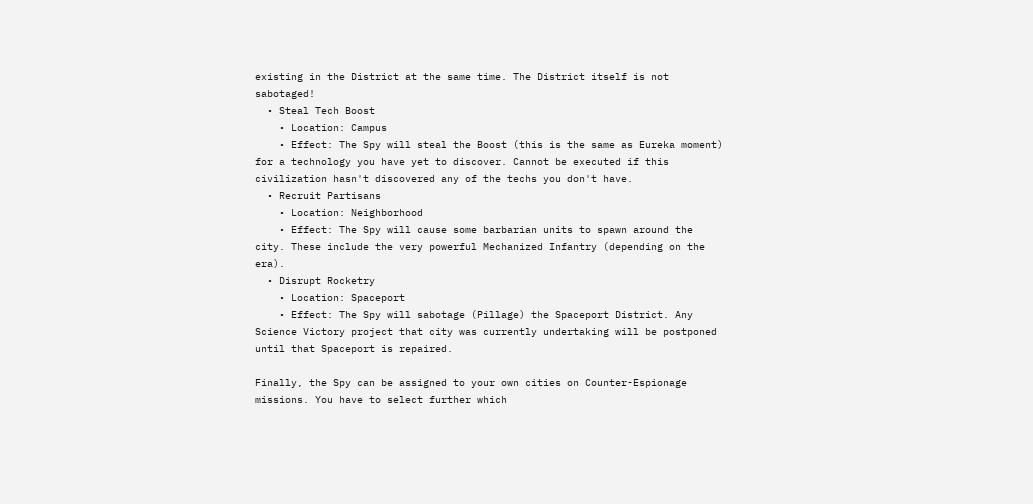existing in the District at the same time. The District itself is not sabotaged!
  • Steal Tech Boost
    • Location: Campus
    • Effect: The Spy will steal the Boost (this is the same as Eureka moment) for a technology you have yet to discover. Cannot be executed if this civilization hasn't discovered any of the techs you don't have.
  • Recruit Partisans
    • Location: Neighborhood
    • Effect: The Spy will cause some barbarian units to spawn around the city. These include the very powerful Mechanized Infantry (depending on the era).
  • Disrupt Rocketry
    • Location: Spaceport
    • Effect: The Spy will sabotage (Pillage) the Spaceport District. Any Science Victory project that city was currently undertaking will be postponed until that Spaceport is repaired.

Finally, the Spy can be assigned to your own cities on Counter-Espionage missions. You have to select further which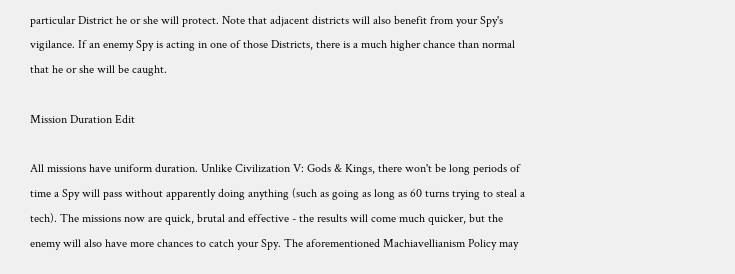particular District he or she will protect. Note that adjacent districts will also benefit from your Spy's vigilance. If an enemy Spy is acting in one of those Districts, there is a much higher chance than normal that he or she will be caught.

Mission Duration Edit

All missions have uniform duration. Unlike Civilization V: Gods & Kings, there won't be long periods of time a Spy will pass without apparently doing anything (such as going as long as 60 turns trying to steal a tech). The missions now are quick, brutal and effective - the results will come much quicker, but the enemy will also have more chances to catch your Spy. The aforementioned Machiavellianism Policy may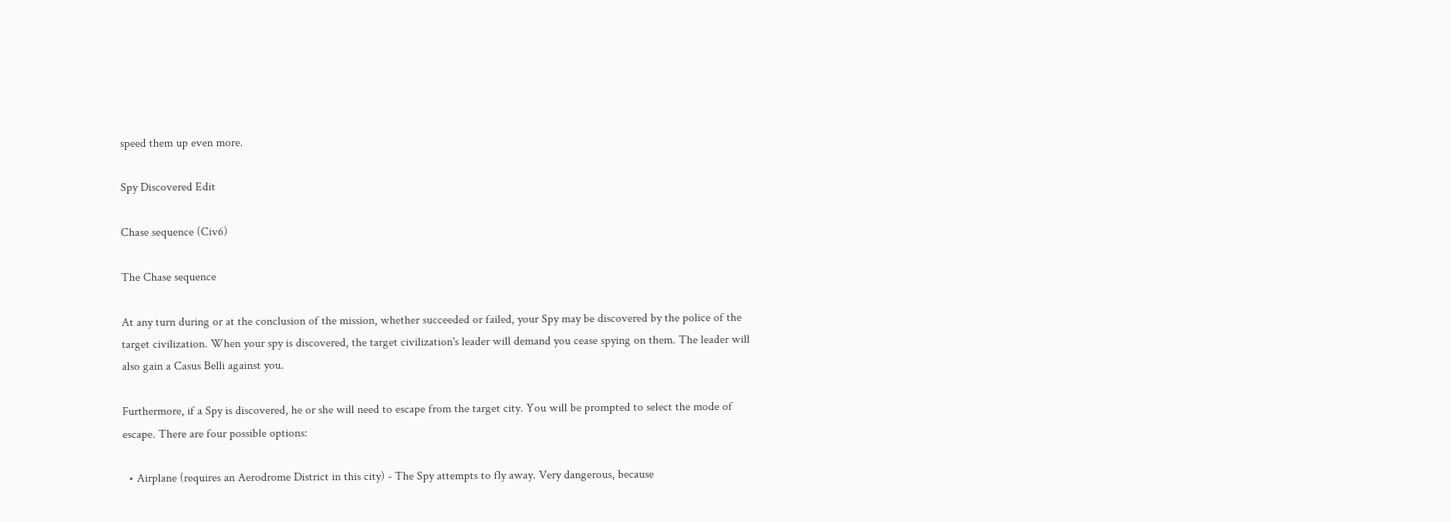speed them up even more.

Spy Discovered Edit

Chase sequence (Civ6)

The Chase sequence

At any turn during or at the conclusion of the mission, whether succeeded or failed, your Spy may be discovered by the police of the target civilization. When your spy is discovered, the target civilization's leader will demand you cease spying on them. The leader will also gain a Casus Belli against you.

Furthermore, if a Spy is discovered, he or she will need to escape from the target city. You will be prompted to select the mode of escape. There are four possible options:

  • Airplane (requires an Aerodrome District in this city) - The Spy attempts to fly away. Very dangerous, because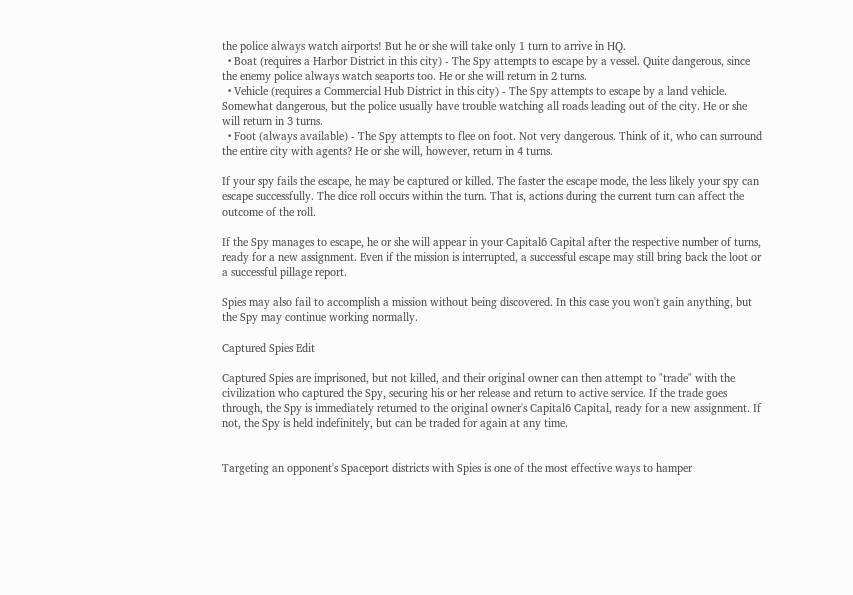the police always watch airports! But he or she will take only 1 turn to arrive in HQ.
  • Boat (requires a Harbor District in this city) - The Spy attempts to escape by a vessel. Quite dangerous, since the enemy police always watch seaports too. He or she will return in 2 turns.
  • Vehicle (requires a Commercial Hub District in this city) - The Spy attempts to escape by a land vehicle. Somewhat dangerous, but the police usually have trouble watching all roads leading out of the city. He or she will return in 3 turns.
  • Foot (always available) - The Spy attempts to flee on foot. Not very dangerous. Think of it, who can surround the entire city with agents? He or she will, however, return in 4 turns.

If your spy fails the escape, he may be captured or killed. The faster the escape mode, the less likely your spy can escape successfully. The dice roll occurs within the turn. That is, actions during the current turn can affect the outcome of the roll.

If the Spy manages to escape, he or she will appear in your Capital6 Capital after the respective number of turns, ready for a new assignment. Even if the mission is interrupted, a successful escape may still bring back the loot or a successful pillage report.

Spies may also fail to accomplish a mission without being discovered. In this case you won't gain anything, but the Spy may continue working normally.

Captured Spies Edit

Captured Spies are imprisoned, but not killed, and their original owner can then attempt to "trade" with the civilization who captured the Spy, securing his or her release and return to active service. If the trade goes through, the Spy is immediately returned to the original owner's Capital6 Capital, ready for a new assignment. If not, the Spy is held indefinitely, but can be traded for again at any time.


Targeting an opponent's Spaceport districts with Spies is one of the most effective ways to hamper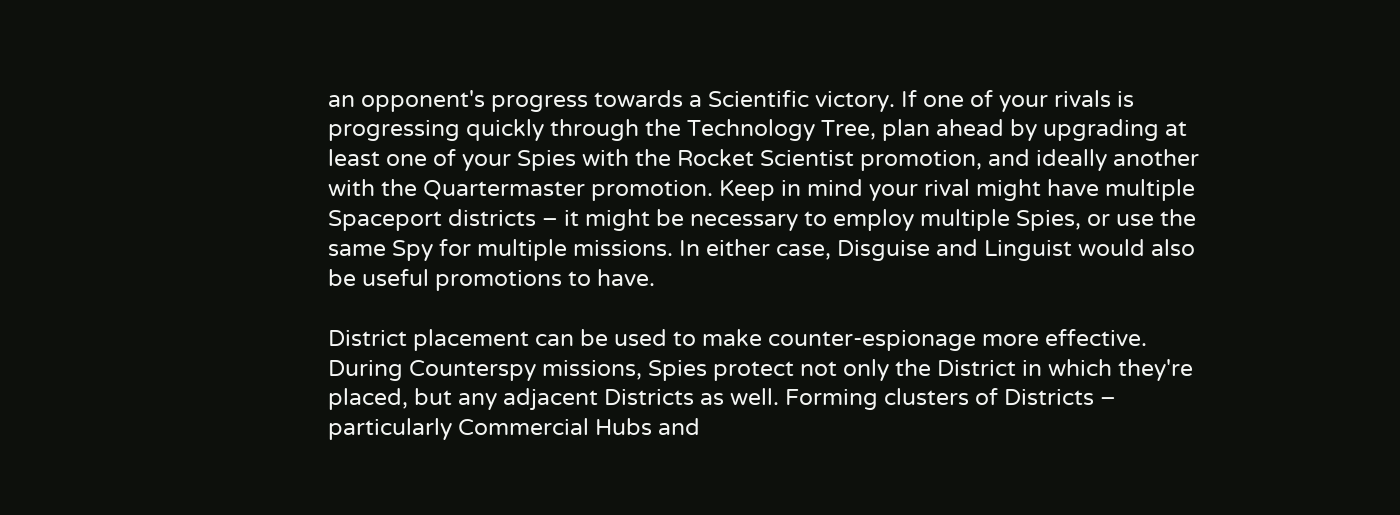an opponent's progress towards a Scientific victory. If one of your rivals is progressing quickly through the Technology Tree, plan ahead by upgrading at least one of your Spies with the Rocket Scientist promotion, and ideally another with the Quartermaster promotion. Keep in mind your rival might have multiple Spaceport districts – it might be necessary to employ multiple Spies, or use the same Spy for multiple missions. In either case, Disguise and Linguist would also be useful promotions to have.

District placement can be used to make counter-espionage more effective. During Counterspy missions, Spies protect not only the District in which they're placed, but any adjacent Districts as well. Forming clusters of Districts – particularly Commercial Hubs and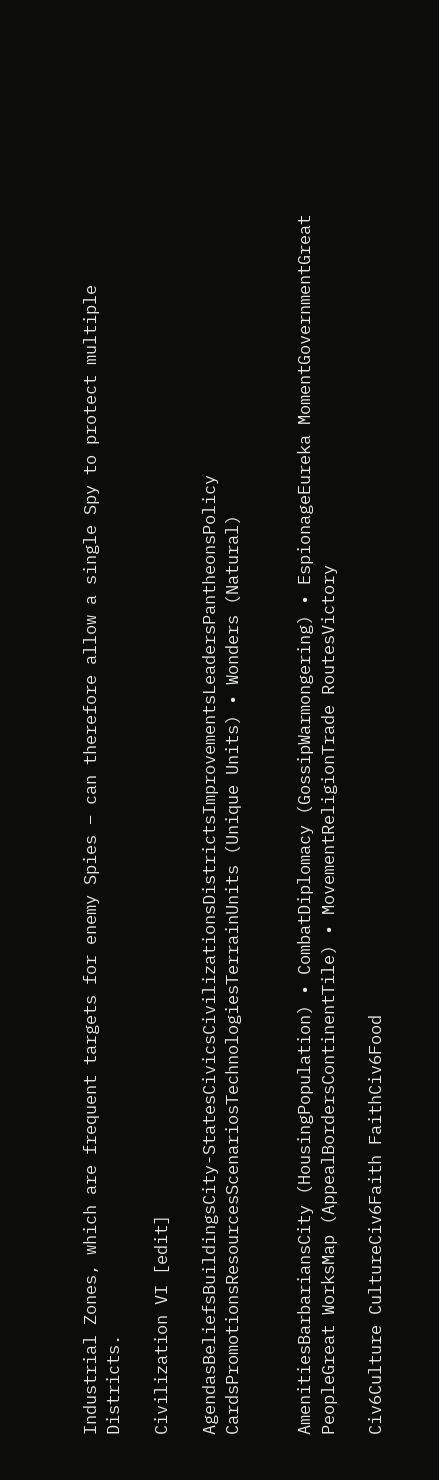Industrial Zones, which are frequent targets for enemy Spies – can therefore allow a single Spy to protect multiple Districts.

Civilization VI [edit]

AgendasBeliefsBuildingsCity-StatesCivicsCivilizationsDistrictsImprovementsLeadersPantheonsPolicy CardsPromotionsResourcesScenariosTechnologiesTerrainUnits (Unique Units) • Wonders (Natural)


AmenitiesBarbariansCity (HousingPopulation) • CombatDiplomacy (GossipWarmongering) • EspionageEureka MomentGovernmentGreat PeopleGreat WorksMap (AppealBordersContinentTile) • MovementReligionTrade RoutesVictory

Civ6Culture CultureCiv6Faith FaithCiv6Food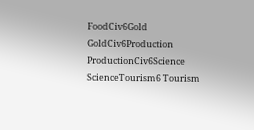FoodCiv6Gold GoldCiv6Production ProductionCiv6Science ScienceTourism6 Tourism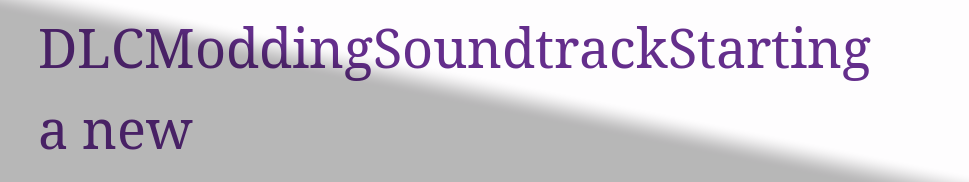DLCModdingSoundtrackStarting a new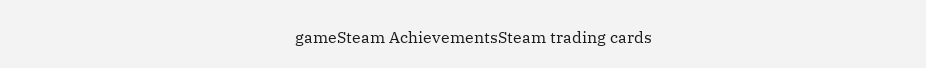gameSteam AchievementsSteam trading cards